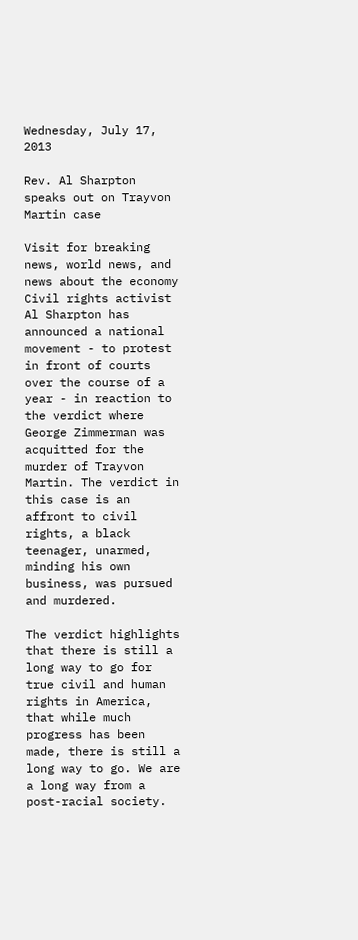Wednesday, July 17, 2013

Rev. Al Sharpton speaks out on Trayvon Martin case

Visit for breaking news, world news, and news about the economy
Civil rights activist Al Sharpton has announced a national movement - to protest in front of courts over the course of a year - in reaction to the verdict where George Zimmerman was acquitted for the murder of Trayvon Martin. The verdict in this case is an affront to civil rights, a black teenager, unarmed, minding his own business, was pursued and murdered.

The verdict highlights that there is still a long way to go for true civil and human rights in America, that while much progress has been made, there is still a long way to go. We are a long way from a post-racial society.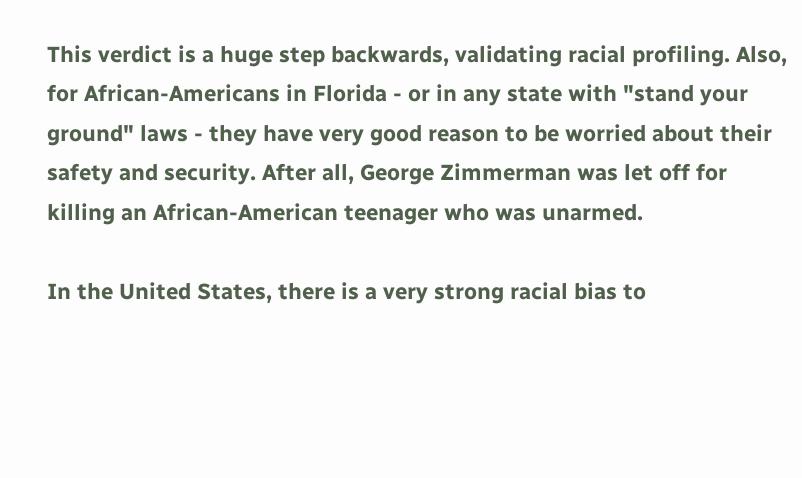This verdict is a huge step backwards, validating racial profiling. Also, for African-Americans in Florida - or in any state with "stand your ground" laws - they have very good reason to be worried about their safety and security. After all, George Zimmerman was let off for killing an African-American teenager who was unarmed.

In the United States, there is a very strong racial bias to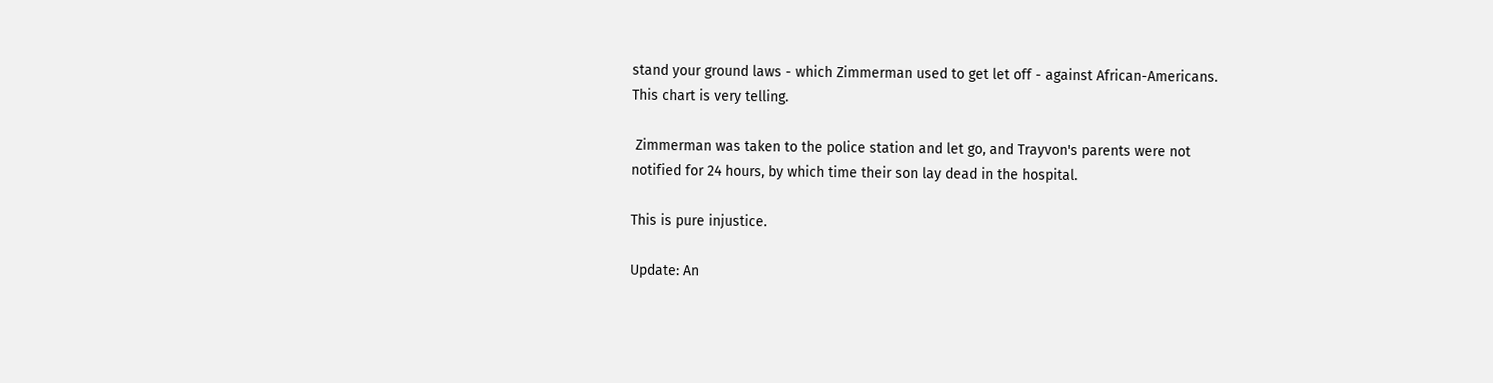stand your ground laws - which Zimmerman used to get let off - against African-Americans. This chart is very telling.

 Zimmerman was taken to the police station and let go, and Trayvon's parents were not notified for 24 hours, by which time their son lay dead in the hospital.

This is pure injustice.

Update: An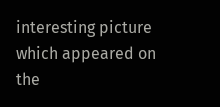interesting picture which appeared on the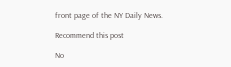front page of the NY Daily News.

Recommend this post

No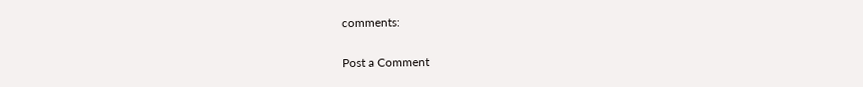comments:

Post a Comment